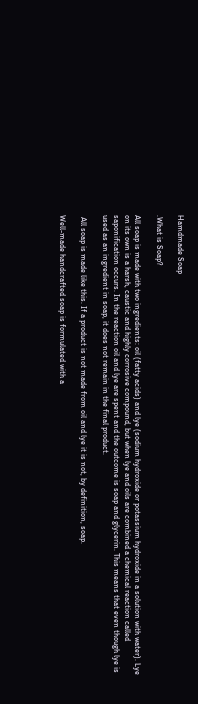Hamdmade Soap

.What is Soap?

All soap is made with two ingredients: oil (fatty acids) and lye (sodium hydroxide or potassium hydroxide in a solution with water). Lye on its own is a harsh, caustic and highly corrosive compound, but when lye and oils are combined a chemical reaction called saponification occurs. In the reaction oil and lye are spent and the outcome is soap and glycerin. This means that even though lye is used as an ingredient in soap, it does not remain in the final product.

 All soap is made like this. If a product is not made from oil and lye it is not, by definition, soap.

Well-made handcrafted soap is formulated with a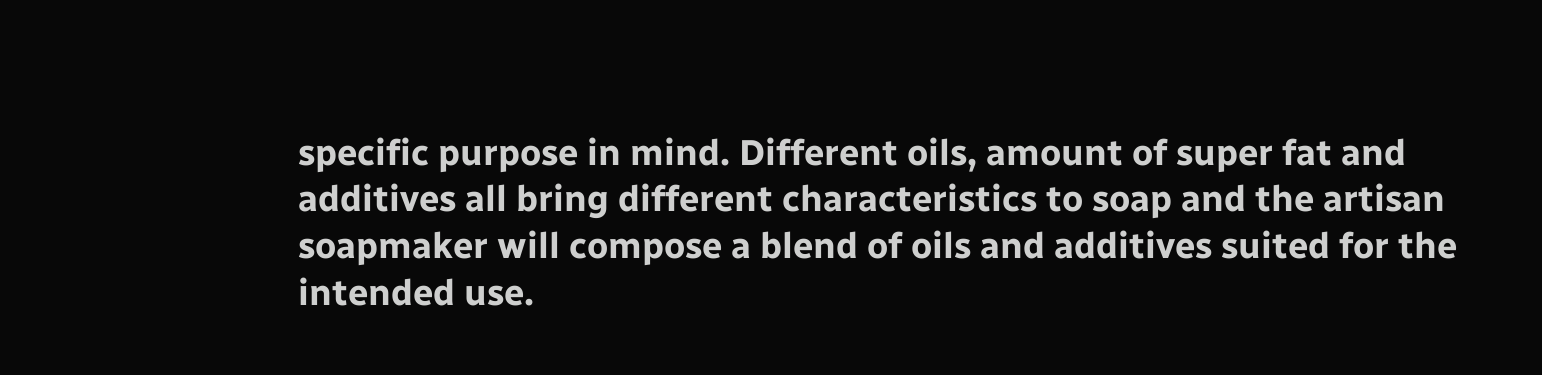specific purpose in mind. Different oils, amount of super fat and additives all bring different characteristics to soap and the artisan soapmaker will compose a blend of oils and additives suited for the intended use.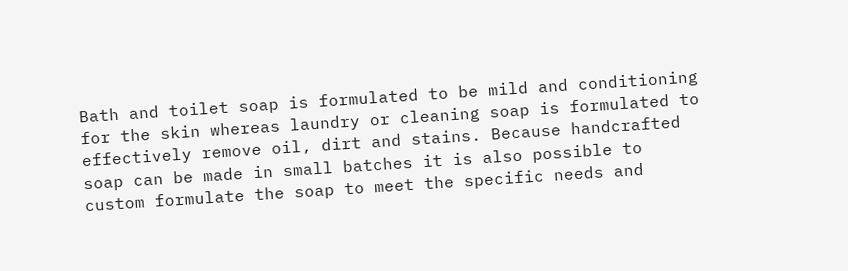Bath and toilet soap is formulated to be mild and conditioning for the skin whereas laundry or cleaning soap is formulated to effectively remove oil, dirt and stains. Because handcrafted soap can be made in small batches it is also possible to custom formulate the soap to meet the specific needs and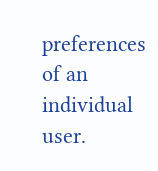preferences of an individual user.